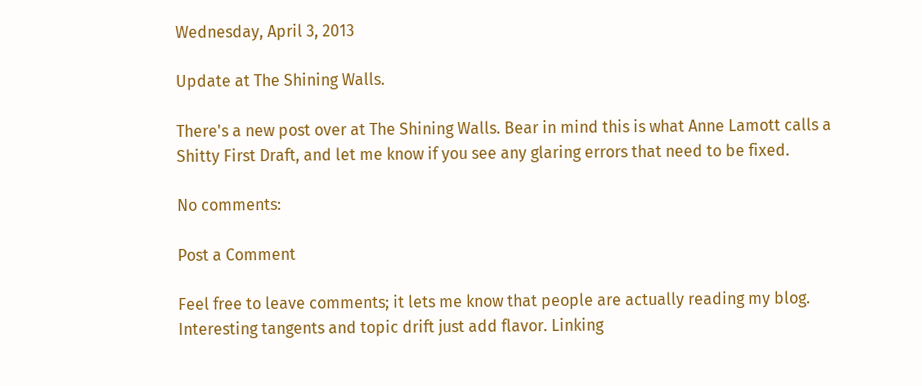Wednesday, April 3, 2013

Update at The Shining Walls.

There's a new post over at The Shining Walls. Bear in mind this is what Anne Lamott calls a Shitty First Draft, and let me know if you see any glaring errors that need to be fixed.

No comments:

Post a Comment

Feel free to leave comments; it lets me know that people are actually reading my blog. Interesting tangents and topic drift just add flavor. Linking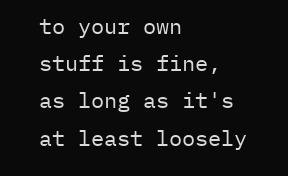to your own stuff is fine, as long as it's at least loosely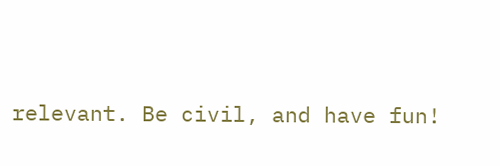relevant. Be civil, and have fun!